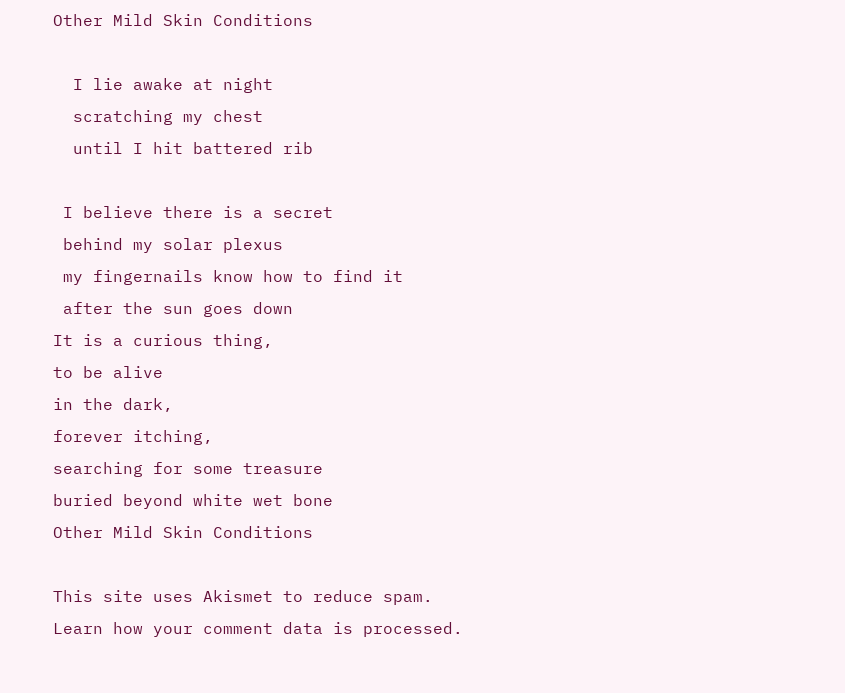Other Mild Skin Conditions

  I lie awake at night
  scratching my chest
  until I hit battered rib

 I believe there is a secret
 behind my solar plexus
 my fingernails know how to find it
 after the sun goes down
It is a curious thing,
to be alive
in the dark,
forever itching,
searching for some treasure
buried beyond white wet bone
Other Mild Skin Conditions

This site uses Akismet to reduce spam. Learn how your comment data is processed.